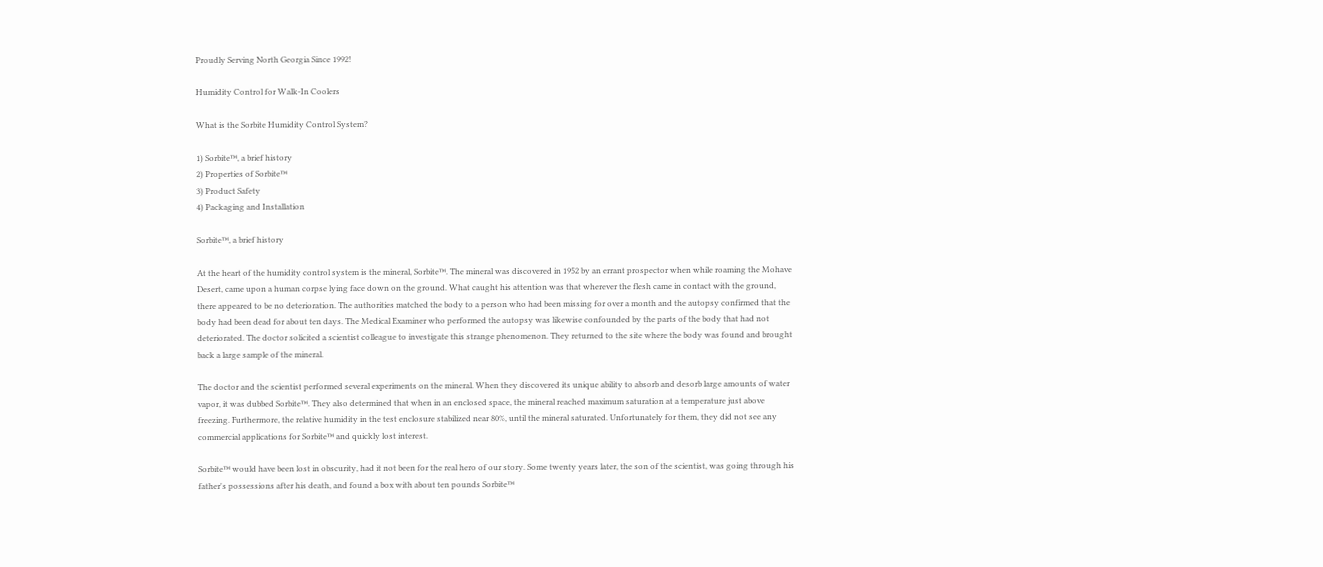Proudly Serving North Georgia Since 1992!

Humidity Control for Walk-In Coolers

What is the Sorbite Humidity Control System?

1) Sorbite™, a brief history
2) Properties of Sorbite™
3) Product Safety
4) Packaging and Installation

Sorbite™, a brief history

At the heart of the humidity control system is the mineral, Sorbite™. The mineral was discovered in 1952 by an errant prospector when while roaming the Mohave Desert, came upon a human corpse lying face down on the ground. What caught his attention was that wherever the flesh came in contact with the ground, there appeared to be no deterioration. The authorities matched the body to a person who had been missing for over a month and the autopsy confirmed that the body had been dead for about ten days. The Medical Examiner who performed the autopsy was likewise confounded by the parts of the body that had not deteriorated. The doctor solicited a scientist colleague to investigate this strange phenomenon. They returned to the site where the body was found and brought back a large sample of the mineral.

The doctor and the scientist performed several experiments on the mineral. When they discovered its unique ability to absorb and desorb large amounts of water vapor, it was dubbed Sorbite™. They also determined that when in an enclosed space, the mineral reached maximum saturation at a temperature just above freezing. Furthermore, the relative humidity in the test enclosure stabilized near 80%, until the mineral saturated. Unfortunately for them, they did not see any commercial applications for Sorbite™ and quickly lost interest.

Sorbite™ would have been lost in obscurity, had it not been for the real hero of our story. Some twenty years later, the son of the scientist, was going through his father's possessions after his death, and found a box with about ten pounds Sorbite™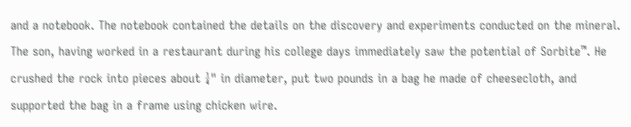and a notebook. The notebook contained the details on the discovery and experiments conducted on the mineral. The son, having worked in a restaurant during his college days immediately saw the potential of Sorbite™. He crushed the rock into pieces about ¼" in diameter, put two pounds in a bag he made of cheesecloth, and supported the bag in a frame using chicken wire.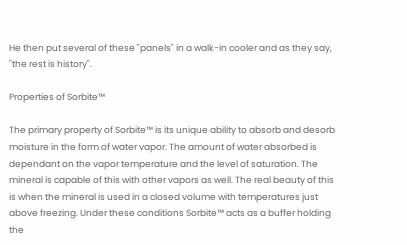He then put several of these "panels" in a walk-in cooler and as they say, "the rest is history".

Properties of Sorbite™

The primary property of Sorbite™ is its unique ability to absorb and desorb moisture in the form of water vapor. The amount of water absorbed is dependant on the vapor temperature and the level of saturation. The mineral is capable of this with other vapors as well. The real beauty of this is when the mineral is used in a closed volume with temperatures just above freezing. Under these conditions Sorbite™ acts as a buffer holding the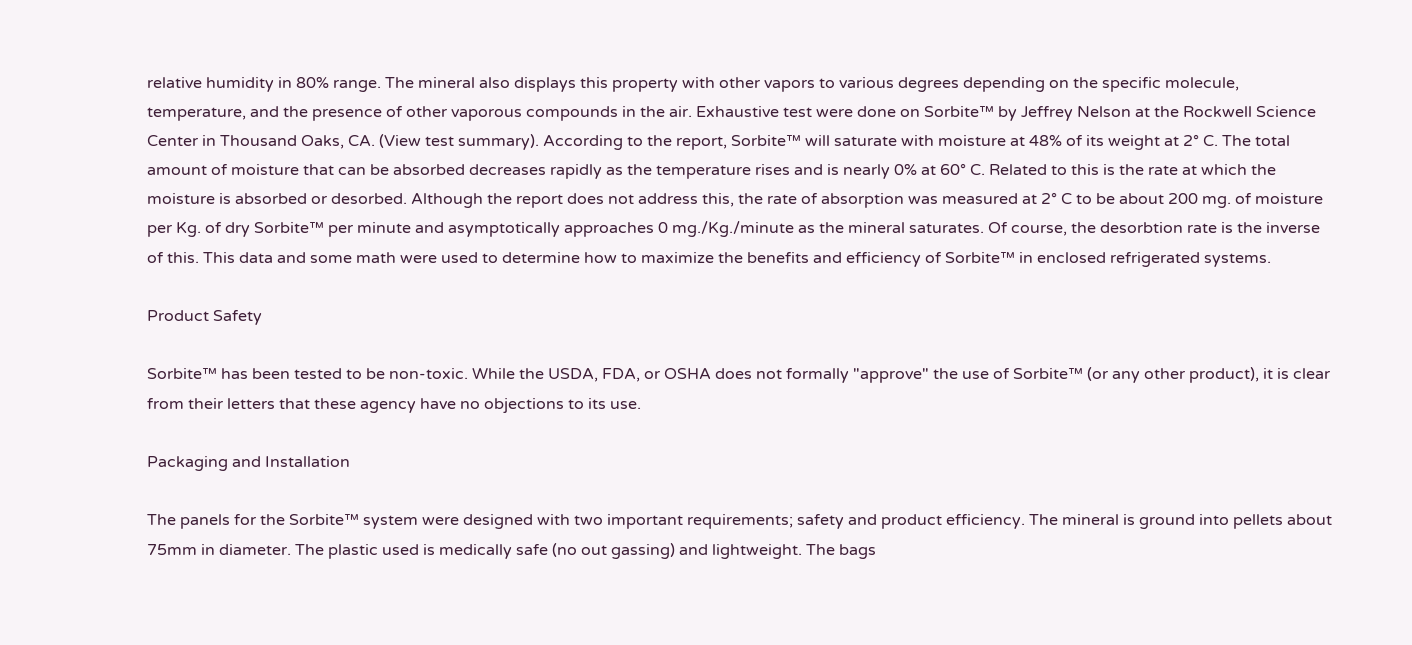relative humidity in 80% range. The mineral also displays this property with other vapors to various degrees depending on the specific molecule, temperature, and the presence of other vaporous compounds in the air. Exhaustive test were done on Sorbite™ by Jeffrey Nelson at the Rockwell Science Center in Thousand Oaks, CA. (View test summary). According to the report, Sorbite™ will saturate with moisture at 48% of its weight at 2° C. The total amount of moisture that can be absorbed decreases rapidly as the temperature rises and is nearly 0% at 60° C. Related to this is the rate at which the moisture is absorbed or desorbed. Although the report does not address this, the rate of absorption was measured at 2° C to be about 200 mg. of moisture per Kg. of dry Sorbite™ per minute and asymptotically approaches 0 mg./Kg./minute as the mineral saturates. Of course, the desorbtion rate is the inverse of this. This data and some math were used to determine how to maximize the benefits and efficiency of Sorbite™ in enclosed refrigerated systems.

Product Safety

Sorbite™ has been tested to be non-toxic. While the USDA, FDA, or OSHA does not formally "approve" the use of Sorbite™ (or any other product), it is clear from their letters that these agency have no objections to its use.

Packaging and Installation

The panels for the Sorbite™ system were designed with two important requirements; safety and product efficiency. The mineral is ground into pellets about 75mm in diameter. The plastic used is medically safe (no out gassing) and lightweight. The bags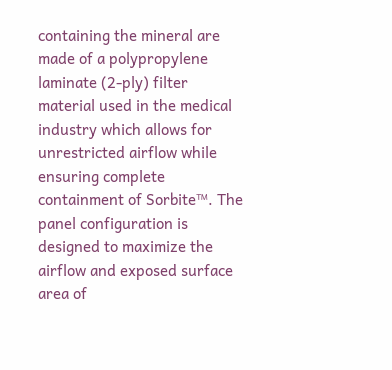containing the mineral are made of a polypropylene laminate (2-ply) filter material used in the medical industry which allows for unrestricted airflow while ensuring complete containment of Sorbite™. The panel configuration is designed to maximize the airflow and exposed surface area of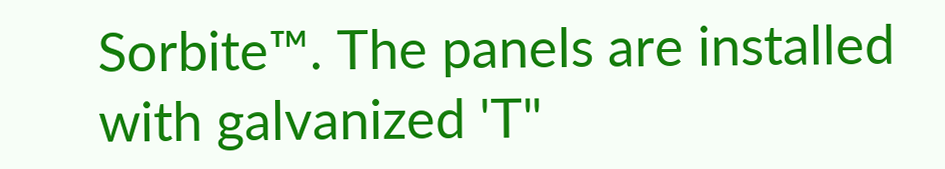Sorbite™. The panels are installed with galvanized 'T"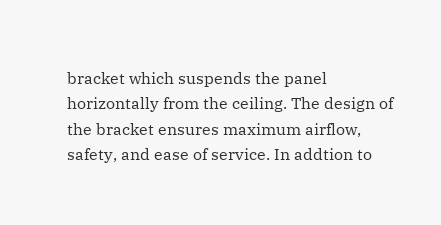bracket which suspends the panel horizontally from the ceiling. The design of the bracket ensures maximum airflow, safety, and ease of service. In addtion to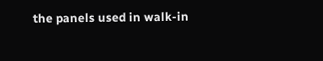the panels used in walk-in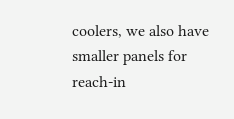coolers, we also have smaller panels for reach-in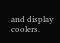and display coolers.